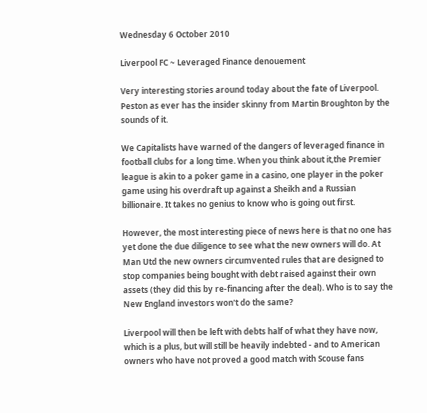Wednesday 6 October 2010

Liverpool FC ~ Leveraged Finance denouement

Very interesting stories around today about the fate of Liverpool. Peston as ever has the insider skinny from Martin Broughton by the sounds of it.

We Capitalists have warned of the dangers of leveraged finance in football clubs for a long time. When you think about it,the Premier league is akin to a poker game in a casino, one player in the poker game using his overdraft up against a Sheikh and a Russian billionaire. It takes no genius to know who is going out first.

However, the most interesting piece of news here is that no one has yet done the due diligence to see what the new owners will do. At Man Utd the new owners circumvented rules that are designed to stop companies being bought with debt raised against their own assets (they did this by re-financing after the deal). Who is to say the New England investors won't do the same?

Liverpool will then be left with debts half of what they have now, which is a plus, but will still be heavily indebted - and to American owners who have not proved a good match with Scouse fans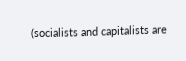(socialists and capitalists are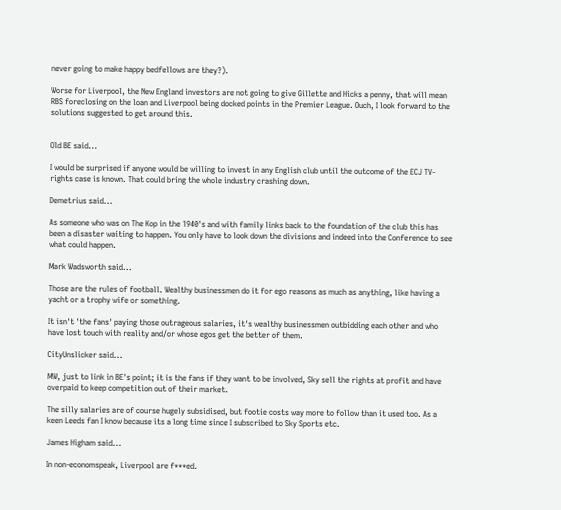never going to make happy bedfellows are they?).

Worse for Liverpool, the New England investors are not going to give Gillette and Hicks a penny, that will mean RBS foreclosing on the loan and Liverpool being docked points in the Premier League. Ouch, I look forward to the solutions suggested to get around this.


Old BE said...

I would be surprised if anyone would be willing to invest in any English club until the outcome of the ECJ TV-rights case is known. That could bring the whole industry crashing down.

Demetrius said...

As someone who was on The Kop in the 1940's and with family links back to the foundation of the club this has been a disaster waiting to happen. You only have to look down the divisions and indeed into the Conference to see what could happen.

Mark Wadsworth said...

Those are the rules of football. Wealthy businessmen do it for ego reasons as much as anything, like having a yacht or a trophy wife or something.

It isn't 'the fans' paying those outrageous salaries, it's wealthy businessmen outbidding each other and who have lost touch with reality and/or whose egos get the better of them.

CityUnslicker said...

MW, just to link in BE's point; it is the fans if they want to be involved, Sky sell the rights at profit and have overpaid to keep competition out of their market.

The silly salaries are of course hugely subsidised, but footie costs way more to follow than it used too. As a keen Leeds fan I know because its a long time since I subscribed to Sky Sports etc.

James Higham said...

In non-economspeak, Liverpool are f***ed.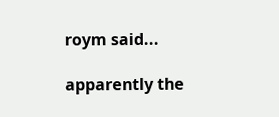roym said...

apparently the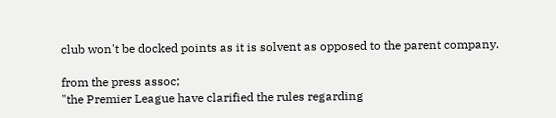club won't be docked points as it is solvent as opposed to the parent company.

from the press assoc;
"the Premier League have clarified the rules regarding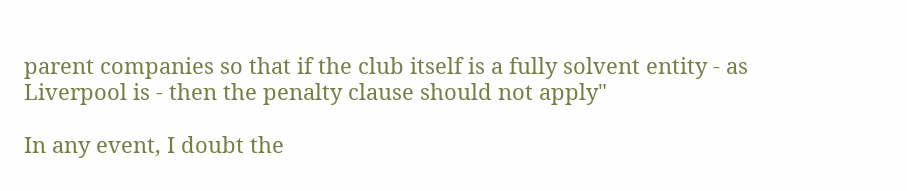parent companies so that if the club itself is a fully solvent entity - as Liverpool is - then the penalty clause should not apply"

In any event, I doubt the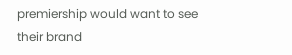premiership would want to see their brand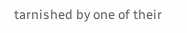tarnished by one of their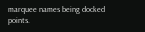marquee names being docked points.